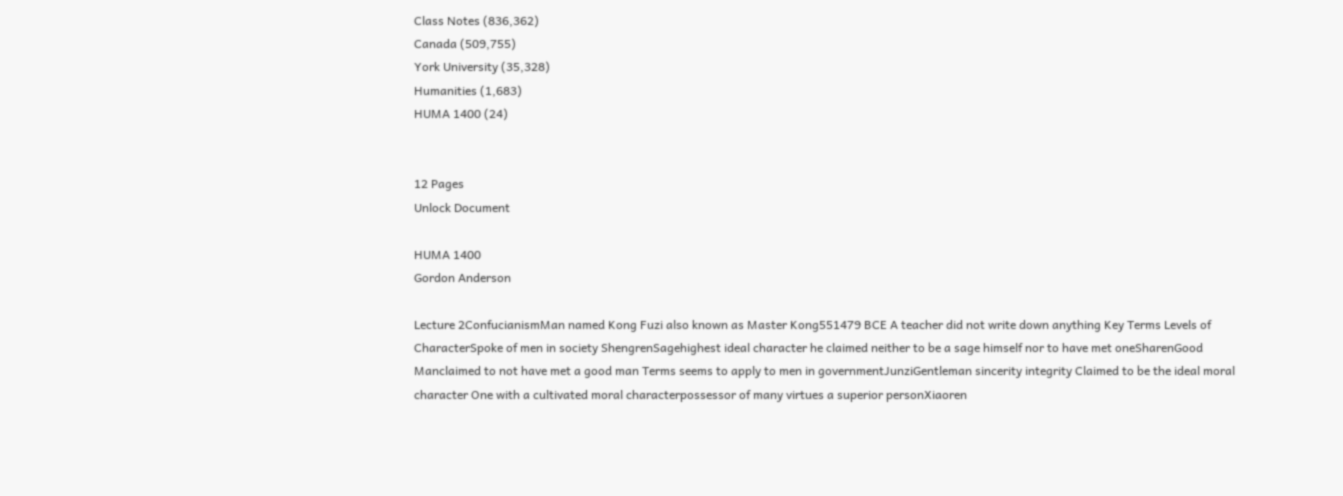Class Notes (836,362)
Canada (509,755)
York University (35,328)
Humanities (1,683)
HUMA 1400 (24)


12 Pages
Unlock Document

HUMA 1400
Gordon Anderson

Lecture 2ConfucianismMan named Kong Fuzi also known as Master Kong551479 BCE A teacher did not write down anything Key Terms Levels of CharacterSpoke of men in society ShengrenSagehighest ideal character he claimed neither to be a sage himself nor to have met oneSharenGood Manclaimed to not have met a good man Terms seems to apply to men in governmentJunziGentleman sincerity integrity Claimed to be the ideal moral character One with a cultivated moral characterpossessor of many virtues a superior personXiaoren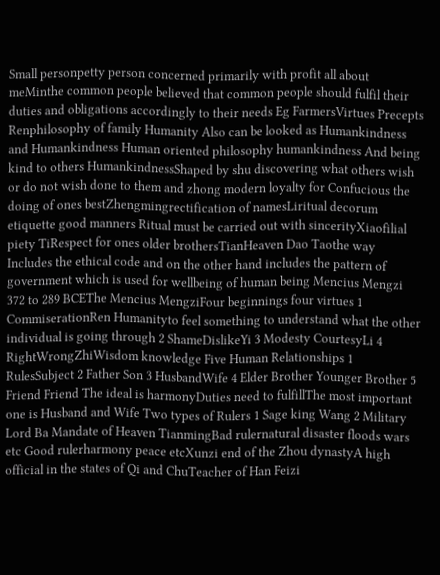Small personpetty person concerned primarily with profit all about meMinthe common people believed that common people should fulfil their duties and obligations accordingly to their needs Eg FarmersVirtues Precepts Renphilosophy of family Humanity Also can be looked as Humankindness and Humankindness Human oriented philosophy humankindness And being kind to others HumankindnessShaped by shu discovering what others wish or do not wish done to them and zhong modern loyalty for Confucious the doing of ones bestZhengmingrectification of namesLiritual decorum etiquette good manners Ritual must be carried out with sincerityXiaofilial piety TiRespect for ones older brothersTianHeaven Dao Taothe way Includes the ethical code and on the other hand includes the pattern of government which is used for wellbeing of human being Mencius Mengzi 372 to 289 BCEThe Mencius MengziFour beginnings four virtues 1 CommiserationRen Humanityto feel something to understand what the other individual is going through 2 ShameDislikeYi 3 Modesty CourtesyLi 4 RightWrongZhiWisdom knowledge Five Human Relationships 1 RulesSubject 2 Father Son 3 HusbandWife 4 Elder Brother Younger Brother 5 Friend Friend The ideal is harmonyDuties need to fulfillThe most important one is Husband and Wife Two types of Rulers 1 Sage king Wang 2 Military Lord Ba Mandate of Heaven TianmingBad rulernatural disaster floods wars etc Good rulerharmony peace etcXunzi end of the Zhou dynastyA high official in the states of Qi and ChuTeacher of Han Feizi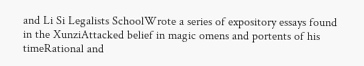and Li Si Legalists SchoolWrote a series of expository essays found in the XunziAttacked belief in magic omens and portents of his timeRational and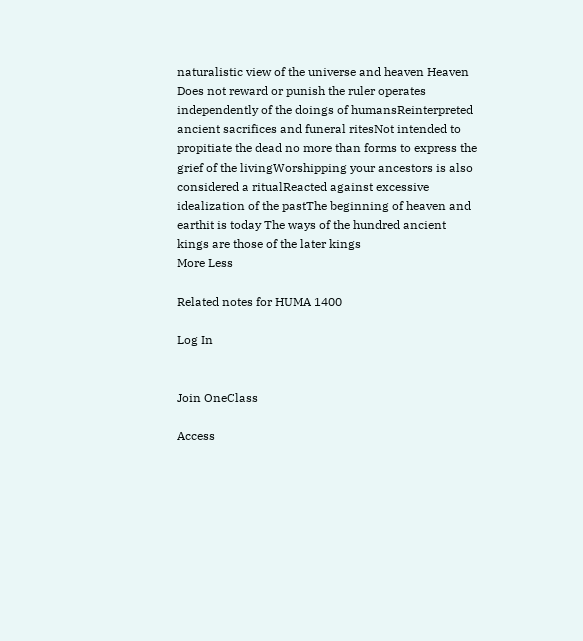naturalistic view of the universe and heaven Heaven Does not reward or punish the ruler operates independently of the doings of humansReinterpreted ancient sacrifices and funeral ritesNot intended to propitiate the dead no more than forms to express the grief of the livingWorshipping your ancestors is also considered a ritualReacted against excessive idealization of the pastThe beginning of heaven and earthit is today The ways of the hundred ancient kings are those of the later kings
More Less

Related notes for HUMA 1400

Log In


Join OneClass

Access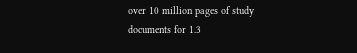over 10 million pages of study
documents for 1.3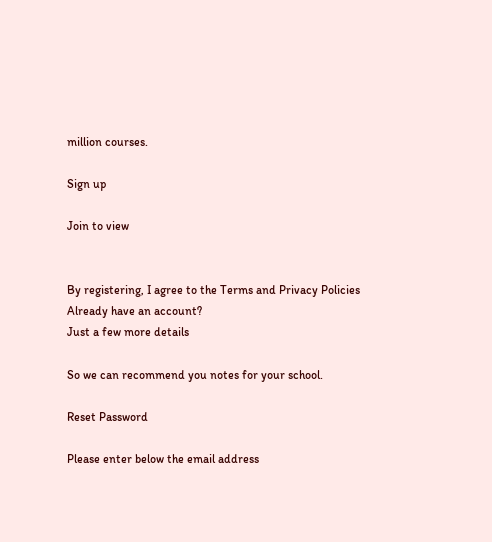million courses.

Sign up

Join to view


By registering, I agree to the Terms and Privacy Policies
Already have an account?
Just a few more details

So we can recommend you notes for your school.

Reset Password

Please enter below the email address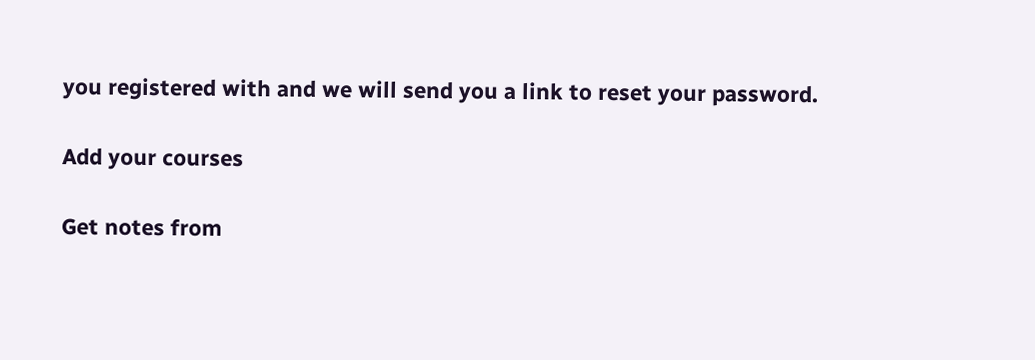you registered with and we will send you a link to reset your password.

Add your courses

Get notes from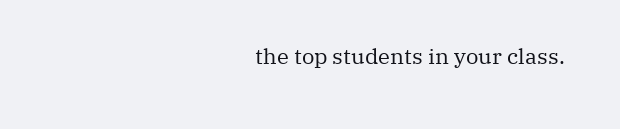the top students in your class.